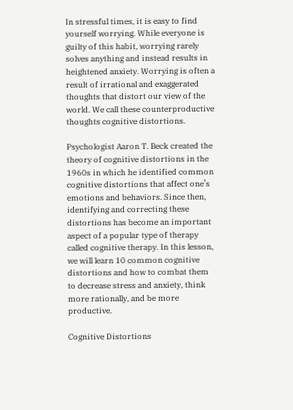In stressful times, it is easy to find yourself worrying. While everyone is guilty of this habit, worrying rarely solves anything and instead results in heightened anxiety. Worrying is often a result of irrational and exaggerated thoughts that distort our view of the world. We call these counterproductive thoughts cognitive distortions.

Psychologist Aaron T. Beck created the theory of cognitive distortions in the 1960s in which he identified common cognitive distortions that affect one’s emotions and behaviors. Since then, identifying and correcting these distortions has become an important aspect of a popular type of therapy called cognitive therapy. In this lesson, we will learn 10 common cognitive distortions and how to combat them to decrease stress and anxiety, think more rationally, and be more productive.

Cognitive Distortions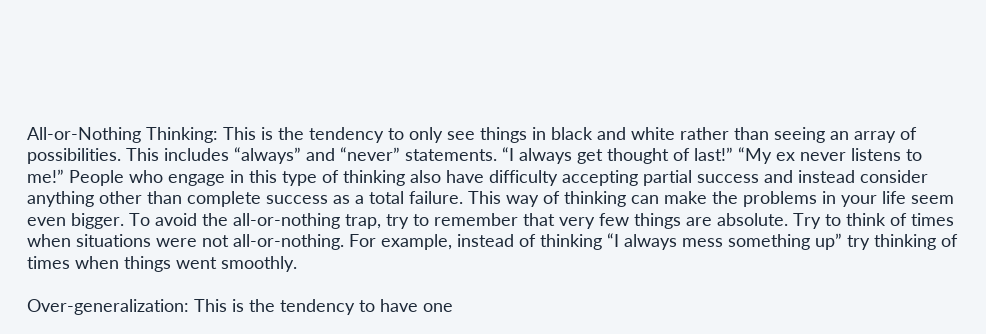All-or-Nothing Thinking: This is the tendency to only see things in black and white rather than seeing an array of possibilities. This includes “always” and “never” statements. “I always get thought of last!” “My ex never listens to me!” People who engage in this type of thinking also have difficulty accepting partial success and instead consider anything other than complete success as a total failure. This way of thinking can make the problems in your life seem even bigger. To avoid the all-or-nothing trap, try to remember that very few things are absolute. Try to think of times when situations were not all-or-nothing. For example, instead of thinking “I always mess something up” try thinking of times when things went smoothly.

Over-generalization: This is the tendency to have one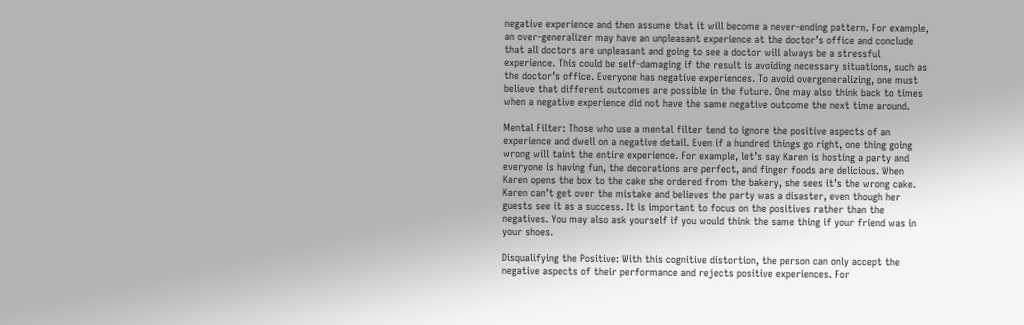negative experience and then assume that it will become a never-ending pattern. For example, an over-generalizer may have an unpleasant experience at the doctor’s office and conclude that all doctors are unpleasant and going to see a doctor will always be a stressful experience. This could be self-damaging if the result is avoiding necessary situations, such as the doctor’s office. Everyone has negative experiences. To avoid overgeneralizing, one must believe that different outcomes are possible in the future. One may also think back to times when a negative experience did not have the same negative outcome the next time around.

Mental Filter: Those who use a mental filter tend to ignore the positive aspects of an experience and dwell on a negative detail. Even if a hundred things go right, one thing going wrong will taint the entire experience. For example, let’s say Karen is hosting a party and everyone is having fun, the decorations are perfect, and finger foods are delicious. When Karen opens the box to the cake she ordered from the bakery, she sees it’s the wrong cake. Karen can’t get over the mistake and believes the party was a disaster, even though her guests see it as a success. It is important to focus on the positives rather than the negatives. You may also ask yourself if you would think the same thing if your friend was in your shoes.

Disqualifying the Positive: With this cognitive distortion, the person can only accept the negative aspects of their performance and rejects positive experiences. For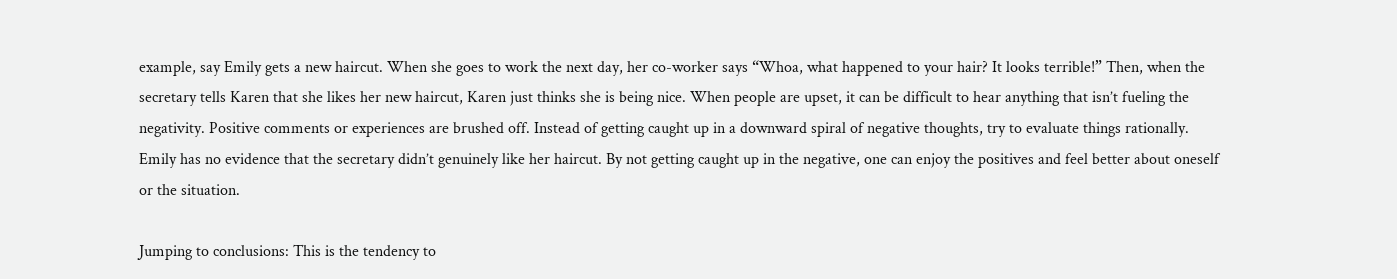example, say Emily gets a new haircut. When she goes to work the next day, her co-worker says “Whoa, what happened to your hair? It looks terrible!” Then, when the secretary tells Karen that she likes her new haircut, Karen just thinks she is being nice. When people are upset, it can be difficult to hear anything that isn’t fueling the negativity. Positive comments or experiences are brushed off. Instead of getting caught up in a downward spiral of negative thoughts, try to evaluate things rationally. Emily has no evidence that the secretary didn’t genuinely like her haircut. By not getting caught up in the negative, one can enjoy the positives and feel better about oneself or the situation.

Jumping to conclusions: This is the tendency to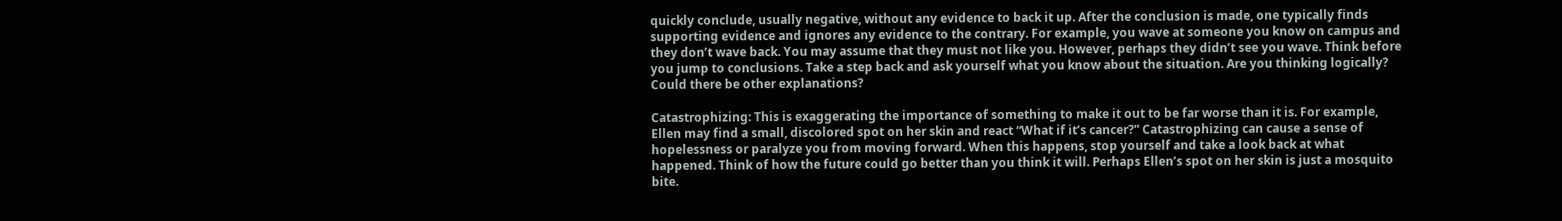quickly conclude, usually negative, without any evidence to back it up. After the conclusion is made, one typically finds supporting evidence and ignores any evidence to the contrary. For example, you wave at someone you know on campus and they don’t wave back. You may assume that they must not like you. However, perhaps they didn’t see you wave. Think before you jump to conclusions. Take a step back and ask yourself what you know about the situation. Are you thinking logically? Could there be other explanations?

Catastrophizing: This is exaggerating the importance of something to make it out to be far worse than it is. For example, Ellen may find a small, discolored spot on her skin and react “What if it’s cancer?” Catastrophizing can cause a sense of hopelessness or paralyze you from moving forward. When this happens, stop yourself and take a look back at what happened. Think of how the future could go better than you think it will. Perhaps Ellen’s spot on her skin is just a mosquito bite.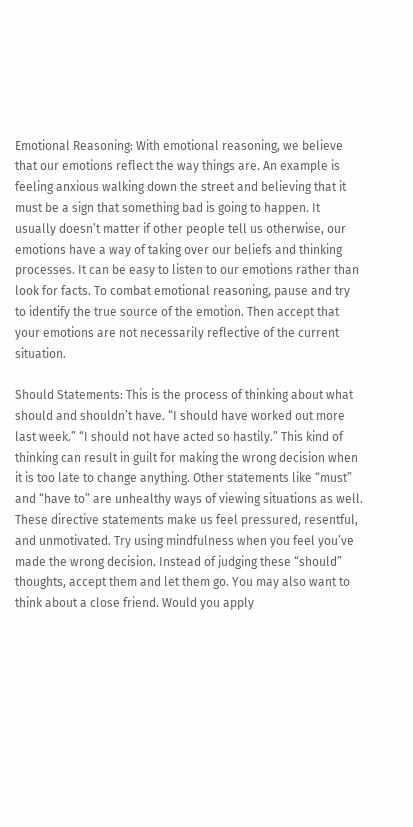Emotional Reasoning: With emotional reasoning, we believe that our emotions reflect the way things are. An example is feeling anxious walking down the street and believing that it must be a sign that something bad is going to happen. It usually doesn’t matter if other people tell us otherwise, our emotions have a way of taking over our beliefs and thinking processes. It can be easy to listen to our emotions rather than look for facts. To combat emotional reasoning, pause and try to identify the true source of the emotion. Then accept that your emotions are not necessarily reflective of the current situation.

Should Statements: This is the process of thinking about what should and shouldn’t have. “I should have worked out more last week.” “I should not have acted so hastily.” This kind of thinking can result in guilt for making the wrong decision when it is too late to change anything. Other statements like “must” and “have to” are unhealthy ways of viewing situations as well. These directive statements make us feel pressured, resentful, and unmotivated. Try using mindfulness when you feel you’ve made the wrong decision. Instead of judging these “should” thoughts, accept them and let them go. You may also want to think about a close friend. Would you apply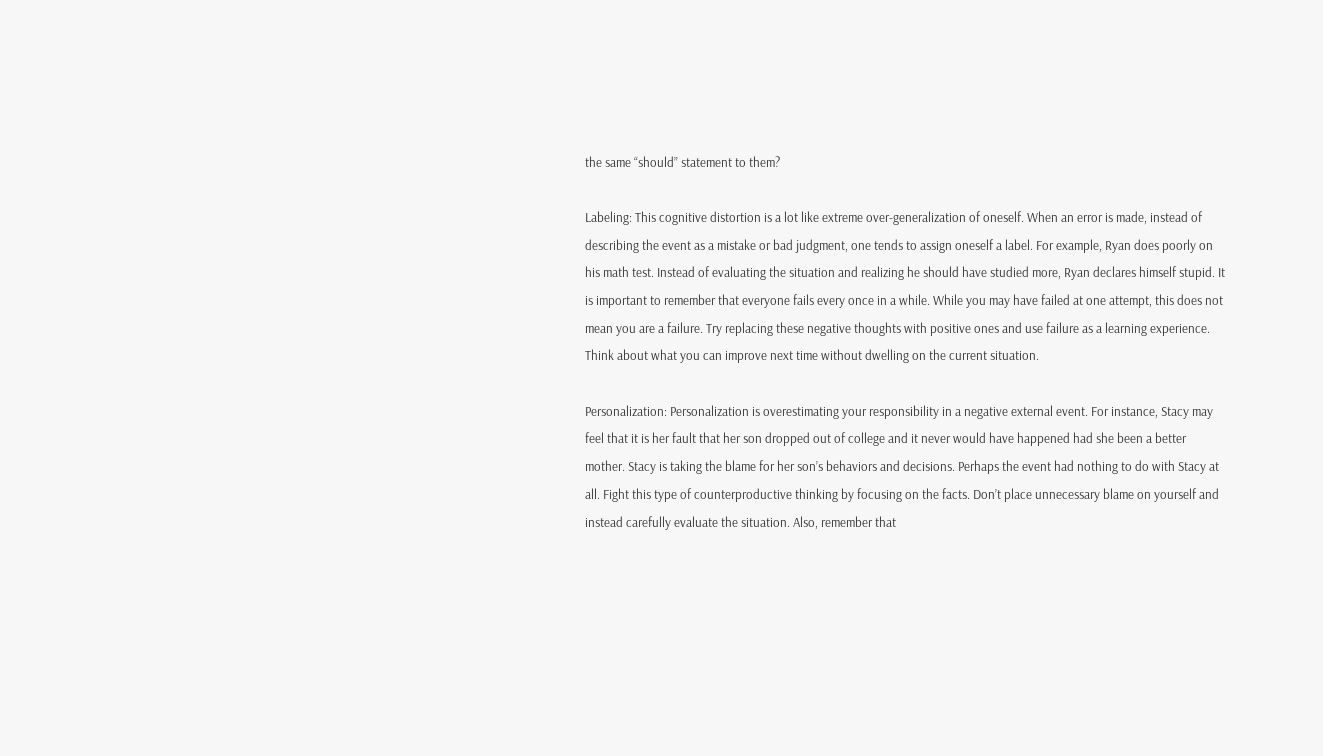the same “should” statement to them?

Labeling: This cognitive distortion is a lot like extreme over-generalization of oneself. When an error is made, instead of describing the event as a mistake or bad judgment, one tends to assign oneself a label. For example, Ryan does poorly on his math test. Instead of evaluating the situation and realizing he should have studied more, Ryan declares himself stupid. It is important to remember that everyone fails every once in a while. While you may have failed at one attempt, this does not mean you are a failure. Try replacing these negative thoughts with positive ones and use failure as a learning experience. Think about what you can improve next time without dwelling on the current situation.

Personalization: Personalization is overestimating your responsibility in a negative external event. For instance, Stacy may feel that it is her fault that her son dropped out of college and it never would have happened had she been a better mother. Stacy is taking the blame for her son’s behaviors and decisions. Perhaps the event had nothing to do with Stacy at all. Fight this type of counterproductive thinking by focusing on the facts. Don’t place unnecessary blame on yourself and instead carefully evaluate the situation. Also, remember that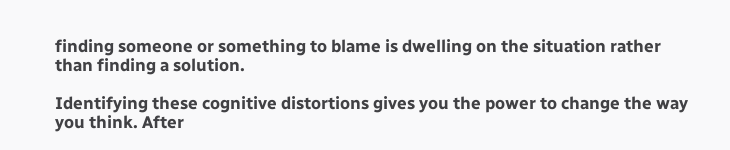finding someone or something to blame is dwelling on the situation rather than finding a solution.

Identifying these cognitive distortions gives you the power to change the way you think. After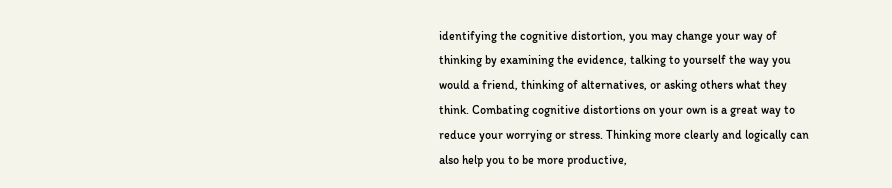identifying the cognitive distortion, you may change your way of thinking by examining the evidence, talking to yourself the way you would a friend, thinking of alternatives, or asking others what they think. Combating cognitive distortions on your own is a great way to reduce your worrying or stress. Thinking more clearly and logically can also help you to be more productive,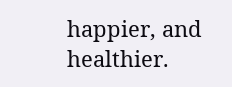happier, and healthier.